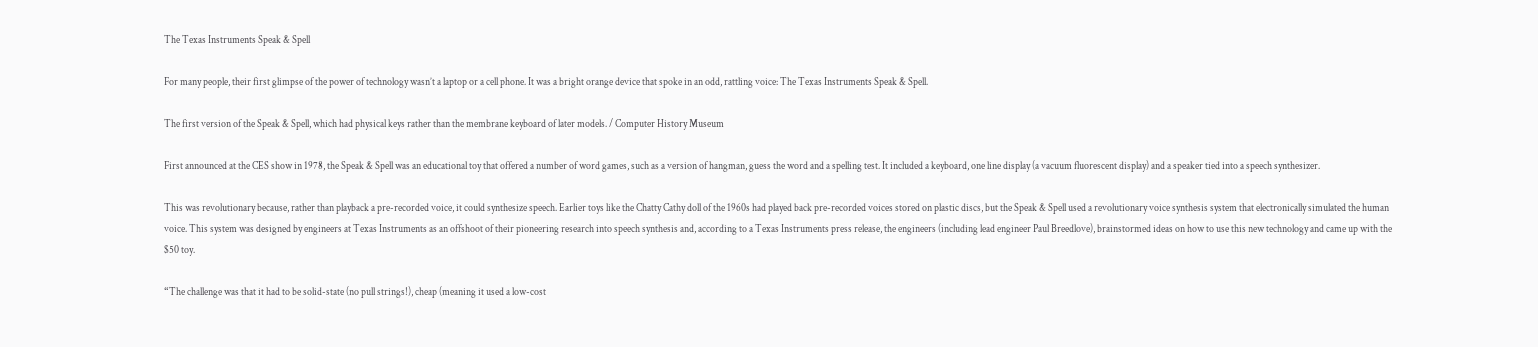The Texas Instruments Speak & Spell

For many people, their first glimpse of the power of technology wasn’t a laptop or a cell phone. It was a bright orange device that spoke in an odd, rattling voice: The Texas Instruments Speak & Spell.

The first version of the Speak & Spell, which had physical keys rather than the membrane keyboard of later models. / Computer History Museum

First announced at the CES show in 1978, the Speak & Spell was an educational toy that offered a number of word games, such as a version of hangman, guess the word and a spelling test. It included a keyboard, one line display (a vacuum fluorescent display) and a speaker tied into a speech synthesizer.

This was revolutionary because, rather than playback a pre-recorded voice, it could synthesize speech. Earlier toys like the Chatty Cathy doll of the 1960s had played back pre-recorded voices stored on plastic discs, but the Speak & Spell used a revolutionary voice synthesis system that electronically simulated the human voice. This system was designed by engineers at Texas Instruments as an offshoot of their pioneering research into speech synthesis and, according to a Texas Instruments press release, the engineers (including lead engineer Paul Breedlove), brainstormed ideas on how to use this new technology and came up with the $50 toy.

“The challenge was that it had to be solid-state (no pull strings!), cheap (meaning it used a low-cost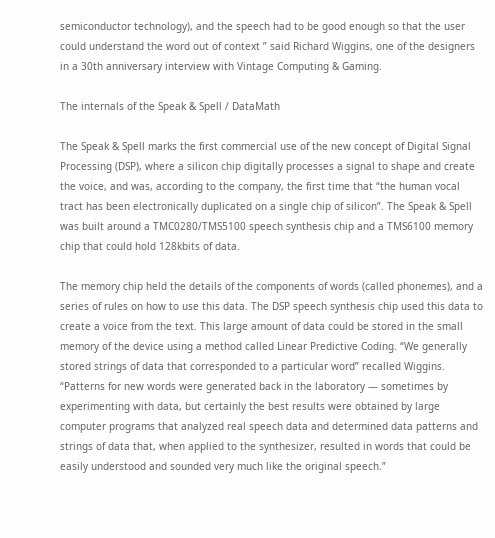semiconductor technology), and the speech had to be good enough so that the user could understand the word out of context ” said Richard Wiggins, one of the designers in a 30th anniversary interview with Vintage Computing & Gaming.

The internals of the Speak & Spell / DataMath

The Speak & Spell marks the first commercial use of the new concept of Digital Signal Processing (DSP), where a silicon chip digitally processes a signal to shape and create the voice, and was, according to the company, the first time that “the human vocal tract has been electronically duplicated on a single chip of silicon”. The Speak & Spell was built around a TMC0280/TMS5100 speech synthesis chip and a TMS6100 memory chip that could hold 128kbits of data.

The memory chip held the details of the components of words (called phonemes), and a series of rules on how to use this data. The DSP speech synthesis chip used this data to create a voice from the text. This large amount of data could be stored in the small memory of the device using a method called Linear Predictive Coding. “We generally stored strings of data that corresponded to a particular word” recalled Wiggins. “Patterns for new words were generated back in the laboratory — sometimes by experimenting with data, but certainly the best results were obtained by large computer programs that analyzed real speech data and determined data patterns and strings of data that, when applied to the synthesizer, resulted in words that could be easily understood and sounded very much like the original speech.”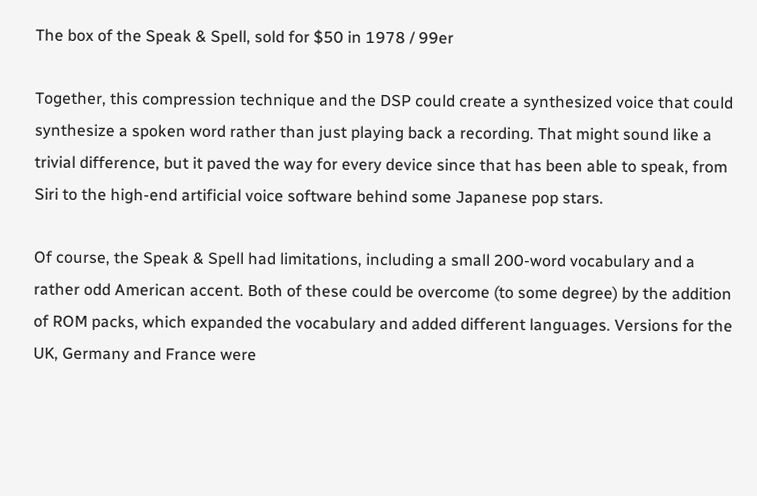The box of the Speak & Spell, sold for $50 in 1978 / 99er

Together, this compression technique and the DSP could create a synthesized voice that could synthesize a spoken word rather than just playing back a recording. That might sound like a trivial difference, but it paved the way for every device since that has been able to speak, from Siri to the high-end artificial voice software behind some Japanese pop stars.

Of course, the Speak & Spell had limitations, including a small 200-word vocabulary and a rather odd American accent. Both of these could be overcome (to some degree) by the addition of ROM packs, which expanded the vocabulary and added different languages. Versions for the UK, Germany and France were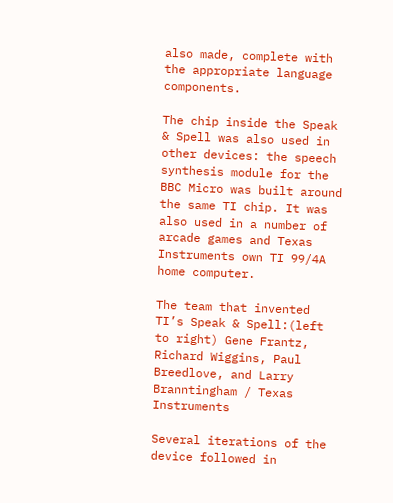also made, complete with the appropriate language components.

The chip inside the Speak & Spell was also used in other devices: the speech synthesis module for the BBC Micro was built around the same TI chip. It was also used in a number of arcade games and Texas Instruments own TI 99/4A home computer.

The team that invented TI’s Speak & Spell:(left to right) Gene Frantz, Richard Wiggins, Paul Breedlove, and Larry Branntingham / Texas Instruments

Several iterations of the device followed in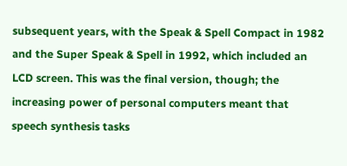subsequent years, with the Speak & Spell Compact in 1982 and the Super Speak & Spell in 1992, which included an LCD screen. This was the final version, though; the increasing power of personal computers meant that speech synthesis tasks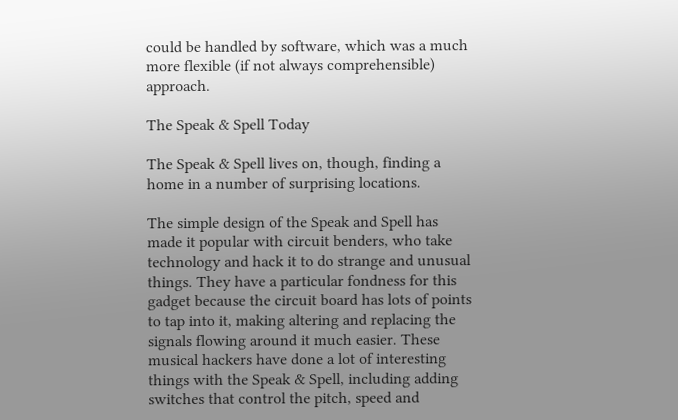could be handled by software, which was a much more flexible (if not always comprehensible) approach.

The Speak & Spell Today

The Speak & Spell lives on, though, finding a home in a number of surprising locations.

The simple design of the Speak and Spell has made it popular with circuit benders, who take technology and hack it to do strange and unusual things. They have a particular fondness for this gadget because the circuit board has lots of points to tap into it, making altering and replacing the signals flowing around it much easier. These musical hackers have done a lot of interesting things with the Speak & Spell, including adding switches that control the pitch, speed and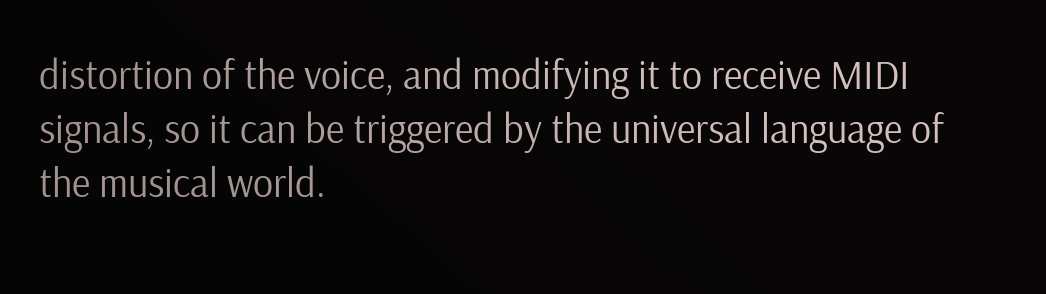distortion of the voice, and modifying it to receive MIDI signals, so it can be triggered by the universal language of the musical world.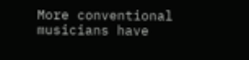More conventional musicians have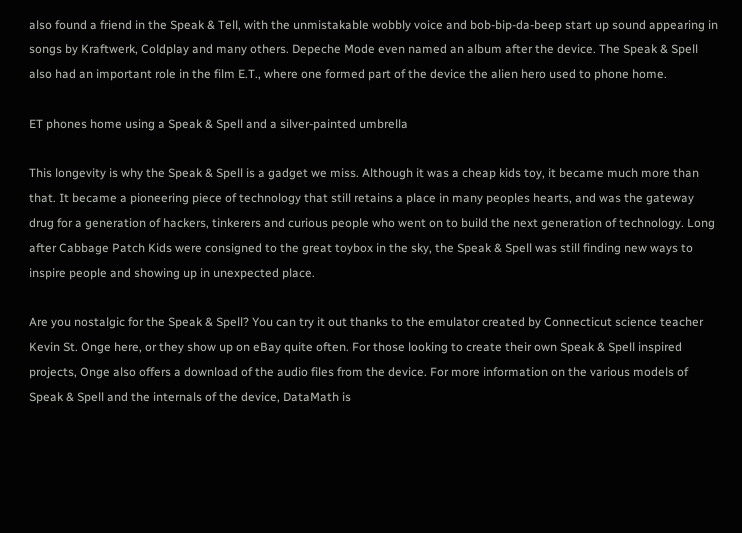also found a friend in the Speak & Tell, with the unmistakable wobbly voice and bob-bip-da-beep start up sound appearing in songs by Kraftwerk, Coldplay and many others. Depeche Mode even named an album after the device. The Speak & Spell also had an important role in the film E.T., where one formed part of the device the alien hero used to phone home.

ET phones home using a Speak & Spell and a silver-painted umbrella

This longevity is why the Speak & Spell is a gadget we miss. Although it was a cheap kids toy, it became much more than that. It became a pioneering piece of technology that still retains a place in many peoples hearts, and was the gateway drug for a generation of hackers, tinkerers and curious people who went on to build the next generation of technology. Long after Cabbage Patch Kids were consigned to the great toybox in the sky, the Speak & Spell was still finding new ways to inspire people and showing up in unexpected place.

Are you nostalgic for the Speak & Spell? You can try it out thanks to the emulator created by Connecticut science teacher Kevin St. Onge here, or they show up on eBay quite often. For those looking to create their own Speak & Spell inspired projects, Onge also offers a download of the audio files from the device. For more information on the various models of Speak & Spell and the internals of the device, DataMath is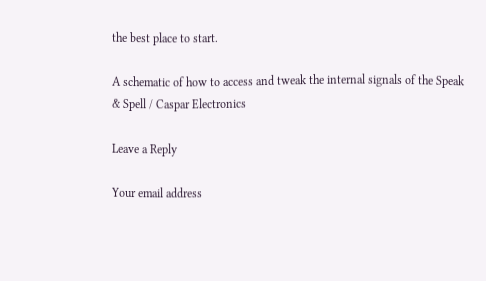the best place to start.

A schematic of how to access and tweak the internal signals of the Speak & Spell / Caspar Electronics

Leave a Reply

Your email address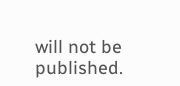will not be published.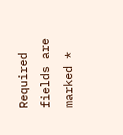Required fields are marked *